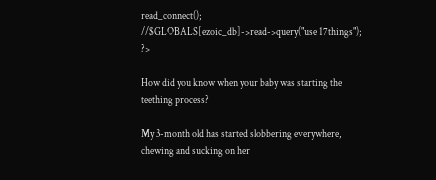read_connect(); //$GLOBALS[ezoic_db]->read->query("use 17things"); ?>

How did you know when your baby was starting the teething process?

My 3-month old has started slobbering everywhere, chewing and sucking on her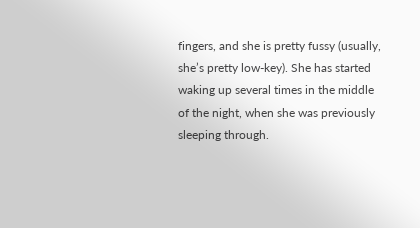fingers, and she is pretty fussy (usually, she’s pretty low-key). She has started waking up several times in the middle of the night, when she was previously sleeping through.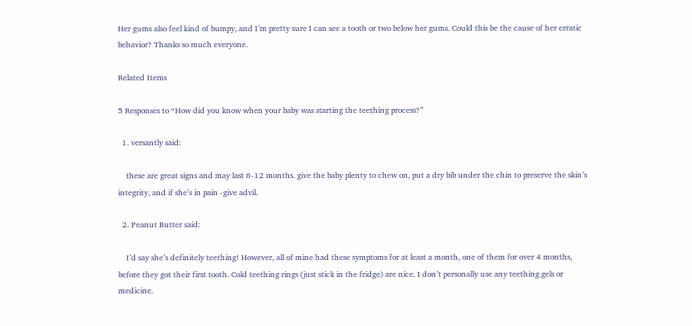Her gums also feel kind of bumpy, and I’m pretty sure I can see a tooth or two below her gums. Could this be the cause of her erratic behavior? Thanks so much everyone.

Related Items

5 Responses to “How did you know when your baby was starting the teething process?”

  1. versantly said:

    these are great signs and may last 6-12 months. give the baby plenty to chew on, put a dry bib under the chin to preserve the skin’s integrity, and if she’s in pain -give advil.

  2. Peanut Butter said:

    I’d say she’s definitely teething! However, all of mine had these symptoms for at least a month, one of them for over 4 months, before they got their first tooth. Cold teething rings (just stick in the fridge) are nice. I don’t personally use any teething gels or medicine.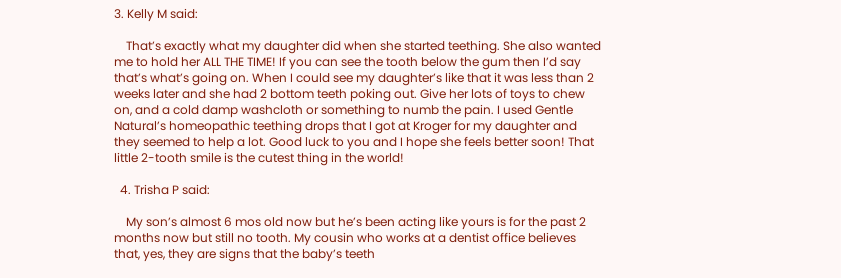3. Kelly M said:

    That’s exactly what my daughter did when she started teething. She also wanted me to hold her ALL THE TIME! If you can see the tooth below the gum then I’d say that’s what’s going on. When I could see my daughter’s like that it was less than 2 weeks later and she had 2 bottom teeth poking out. Give her lots of toys to chew on, and a cold damp washcloth or something to numb the pain. I used Gentle Natural’s homeopathic teething drops that I got at Kroger for my daughter and they seemed to help a lot. Good luck to you and I hope she feels better soon! That little 2-tooth smile is the cutest thing in the world!

  4. Trisha P said:

    My son’s almost 6 mos old now but he’s been acting like yours is for the past 2 months now but still no tooth. My cousin who works at a dentist office believes that, yes, they are signs that the baby’s teeth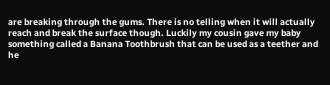are breaking through the gums. There is no telling when it will actually reach and break the surface though. Luckily my cousin gave my baby something called a Banana Toothbrush that can be used as a teether and he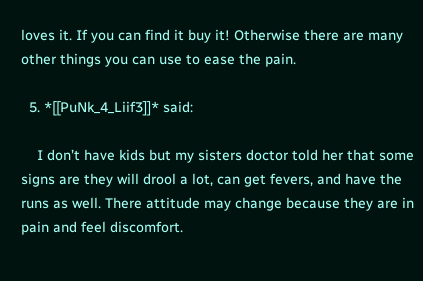loves it. If you can find it buy it! Otherwise there are many other things you can use to ease the pain.

  5. *[[PuNk_4_Liif3]]* said:

    I don’t have kids but my sisters doctor told her that some signs are they will drool a lot, can get fevers, and have the runs as well. There attitude may change because they are in pain and feel discomfort.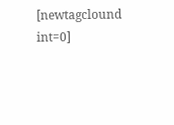[newtagclound int=0]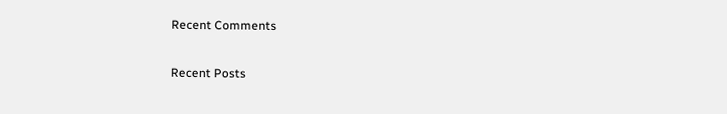Recent Comments

Recent Posts